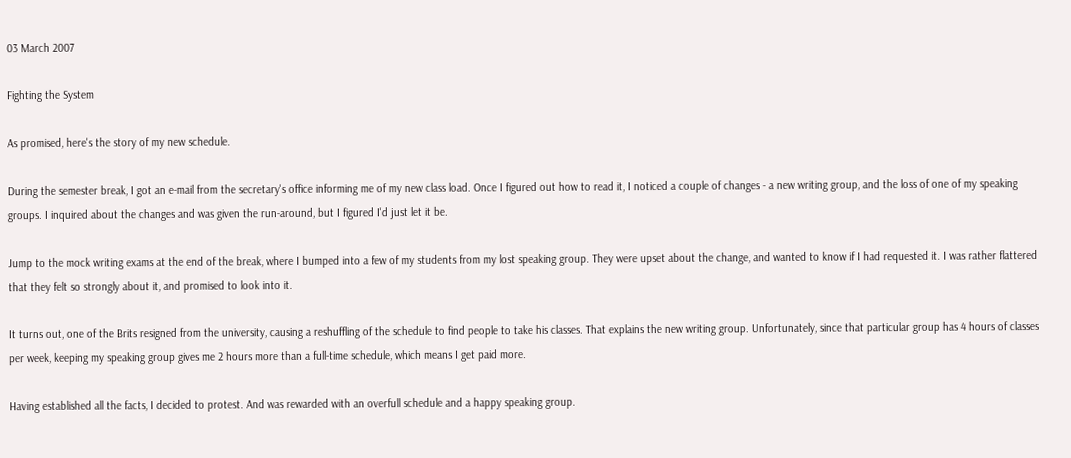03 March 2007

Fighting the System

As promised, here's the story of my new schedule.

During the semester break, I got an e-mail from the secretary's office informing me of my new class load. Once I figured out how to read it, I noticed a couple of changes - a new writing group, and the loss of one of my speaking groups. I inquired about the changes and was given the run-around, but I figured I'd just let it be.

Jump to the mock writing exams at the end of the break, where I bumped into a few of my students from my lost speaking group. They were upset about the change, and wanted to know if I had requested it. I was rather flattered that they felt so strongly about it, and promised to look into it.

It turns out, one of the Brits resigned from the university, causing a reshuffling of the schedule to find people to take his classes. That explains the new writing group. Unfortunately, since that particular group has 4 hours of classes per week, keeping my speaking group gives me 2 hours more than a full-time schedule, which means I get paid more.

Having established all the facts, I decided to protest. And was rewarded with an overfull schedule and a happy speaking group.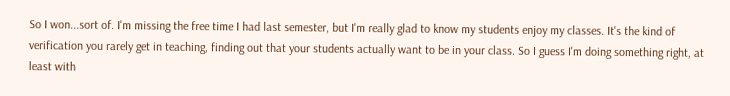So I won...sort of. I'm missing the free time I had last semester, but I'm really glad to know my students enjoy my classes. It's the kind of verification you rarely get in teaching, finding out that your students actually want to be in your class. So I guess I'm doing something right, at least with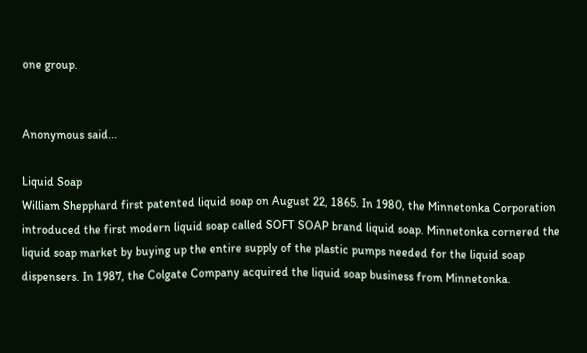one group.


Anonymous said...

Liquid Soap
William Shepphard first patented liquid soap on August 22, 1865. In 1980, the Minnetonka Corporation introduced the first modern liquid soap called SOFT SOAP brand liquid soap. Minnetonka cornered the liquid soap market by buying up the entire supply of the plastic pumps needed for the liquid soap dispensers. In 1987, the Colgate Company acquired the liquid soap business from Minnetonka.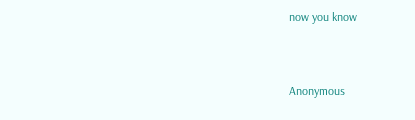now you know


Anonymous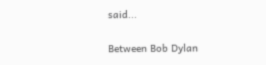said...

Between Bob Dylan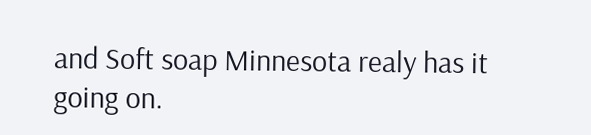and Soft soap Minnesota realy has it going on.